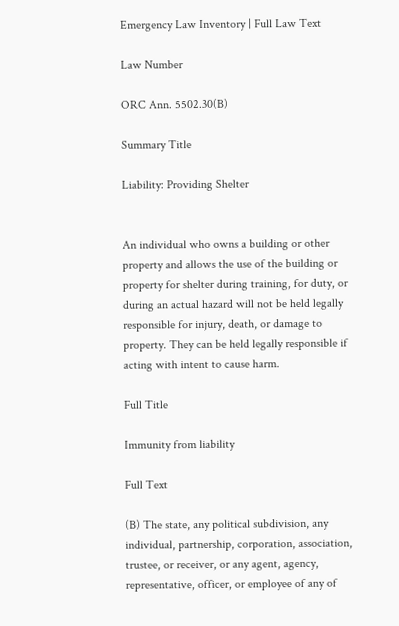Emergency Law Inventory | Full Law Text

Law Number

ORC Ann. 5502.30(B)

Summary Title

Liability: Providing Shelter


An individual who owns a building or other property and allows the use of the building or property for shelter during training, for duty, or during an actual hazard will not be held legally responsible for injury, death, or damage to property. They can be held legally responsible if acting with intent to cause harm.

Full Title

Immunity from liability

Full Text

(B) The state, any political subdivision, any individual, partnership, corporation, association, trustee, or receiver, or any agent, agency, representative, officer, or employee of any of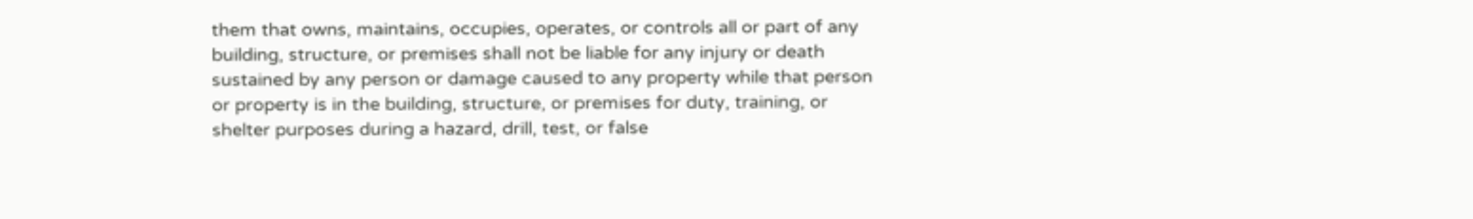them that owns, maintains, occupies, operates, or controls all or part of any building, structure, or premises shall not be liable for any injury or death sustained by any person or damage caused to any property while that person or property is in the building, structure, or premises for duty, training, or shelter purposes during a hazard, drill, test, or false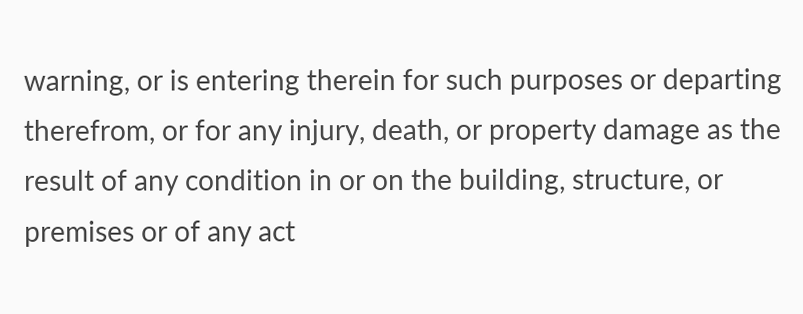warning, or is entering therein for such purposes or departing therefrom, or for any injury, death, or property damage as the result of any condition in or on the building, structure, or premises or of any act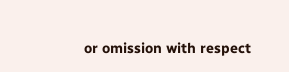or omission with respect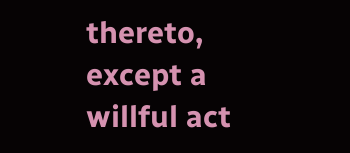thereto, except a willful act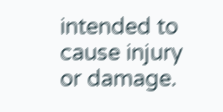intended to cause injury or damage.